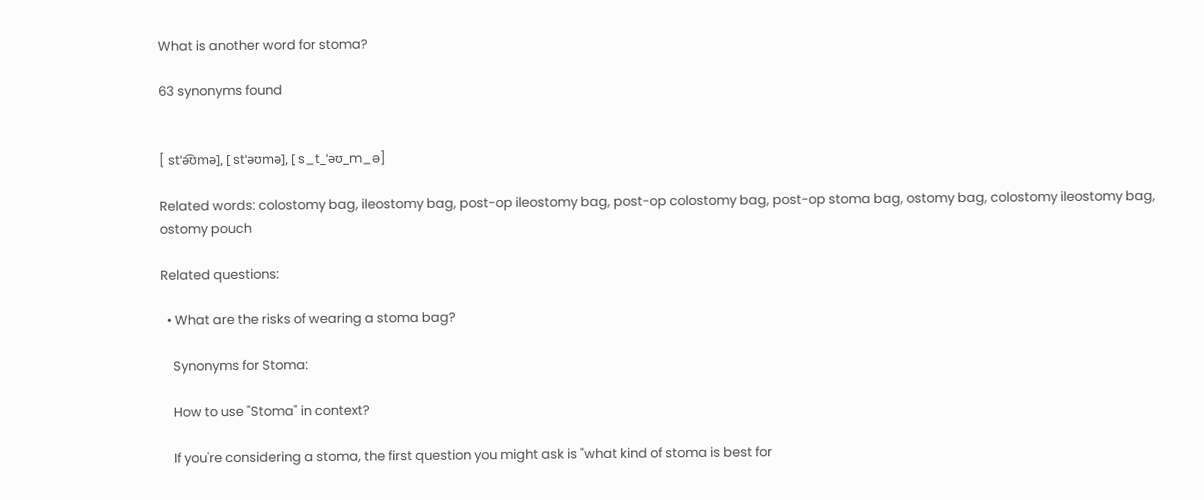What is another word for stoma?

63 synonyms found


[ stˈə͡ʊmə], [ stˈəʊmə], [ s_t_ˈəʊ_m_ə]

Related words: colostomy bag, ileostomy bag, post-op ileostomy bag, post-op colostomy bag, post-op stoma bag, ostomy bag, colostomy ileostomy bag, ostomy pouch

Related questions:

  • What are the risks of wearing a stoma bag?

    Synonyms for Stoma:

    How to use "Stoma" in context?

    If you're considering a stoma, the first question you might ask is "what kind of stoma is best for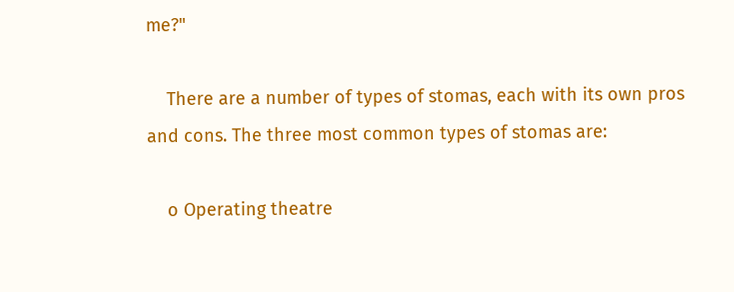me?"

    There are a number of types of stomas, each with its own pros and cons. The three most common types of stomas are:

    o Operating theatre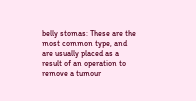belly stomas: These are the most common type, and are usually placed as a result of an operation to remove a tumour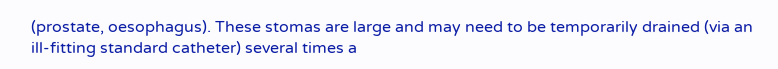(prostate, oesophagus). These stomas are large and may need to be temporarily drained (via an ill-fitting standard catheter) several times a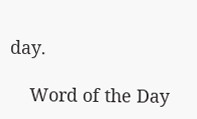day.

    Word of the Day